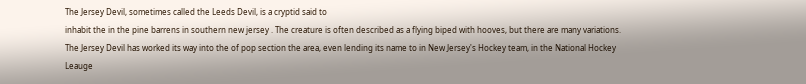The Jersey Devil, sometimes called the Leeds Devil, is a cryptid said to
inhabit the in the pine barrens in southern new jersey . The creature is often described as a flying biped with hooves, but there are many variations. The Jersey Devil has worked its way into the of pop section the area, even lending its name to in New Jersey's Hockey team, in the National Hockey Leauge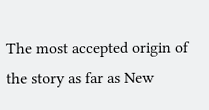The most accepted origin of the story as far as New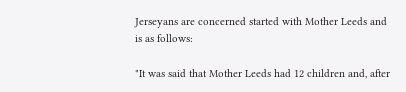Jerseyans are concerned started with Mother Leeds and is as follows:

"It was said that Mother Leeds had 12 children and, after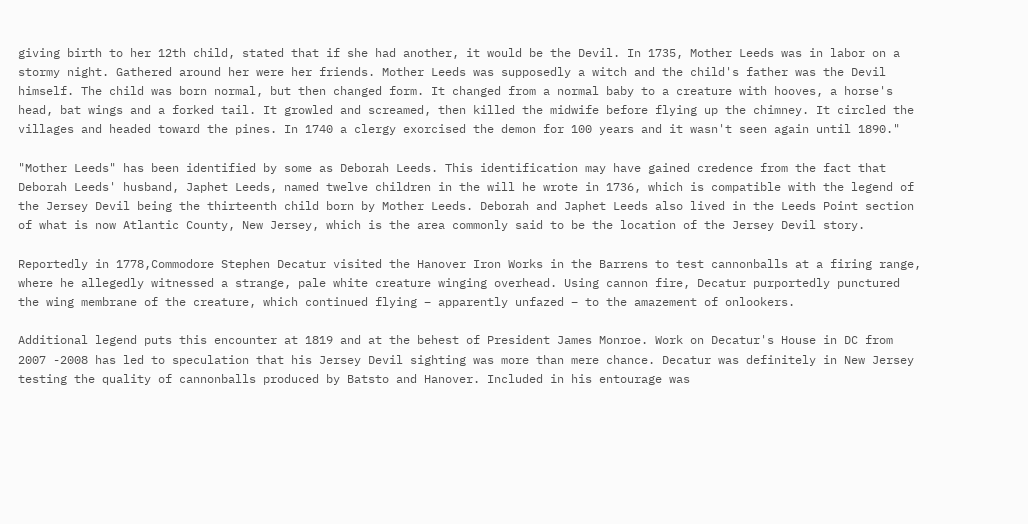giving birth to her 12th child, stated that if she had another, it would be the Devil. In 1735, Mother Leeds was in labor on a stormy night. Gathered around her were her friends. Mother Leeds was supposedly a witch and the child's father was the Devil himself. The child was born normal, but then changed form. It changed from a normal baby to a creature with hooves, a horse's head, bat wings and a forked tail. It growled and screamed, then killed the midwife before flying up the chimney. It circled the villages and headed toward the pines. In 1740 a clergy exorcised the demon for 100 years and it wasn't seen again until 1890."

"Mother Leeds" has been identified by some as Deborah Leeds. This identification may have gained credence from the fact that Deborah Leeds' husband, Japhet Leeds, named twelve children in the will he wrote in 1736, which is compatible with the legend of the Jersey Devil being the thirteenth child born by Mother Leeds. Deborah and Japhet Leeds also lived in the Leeds Point section of what is now Atlantic County, New Jersey, which is the area commonly said to be the location of the Jersey Devil story.

Reportedly in 1778,Commodore Stephen Decatur visited the Hanover Iron Works in the Barrens to test cannonballs at a firing range, where he allegedly witnessed a strange, pale white creature winging overhead. Using cannon fire, Decatur purportedly punctured the wing membrane of the creature, which continued flying – apparently unfazed – to the amazement of onlookers.

Additional legend puts this encounter at 1819 and at the behest of President James Monroe. Work on Decatur's House in DC from 2007 -2008 has led to speculation that his Jersey Devil sighting was more than mere chance. Decatur was definitely in New Jersey testing the quality of cannonballs produced by Batsto and Hanover. Included in his entourage was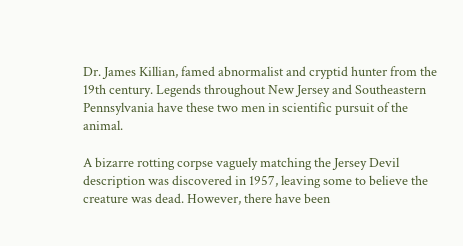Dr. James Killian, famed abnormalist and cryptid hunter from the 19th century. Legends throughout New Jersey and Southeastern Pennsylvania have these two men in scientific pursuit of the animal.

A bizarre rotting corpse vaguely matching the Jersey Devil description was discovered in 1957, leaving some to believe the creature was dead. However, there have been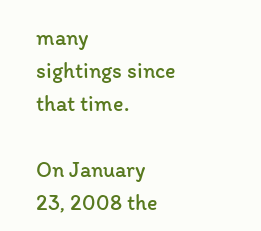many sightings since that time.

On January 23, 2008 the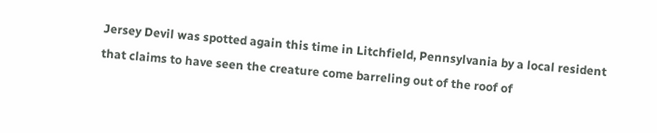Jersey Devil was spotted again this time in Litchfield, Pennsylvania by a local resident that claims to have seen the creature come barreling out of the roof of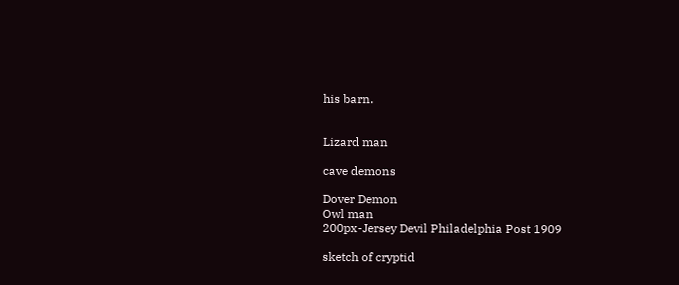his barn.


Lizard man

cave demons

Dover Demon
Owl man
200px-Jersey Devil Philadelphia Post 1909

sketch of cryptid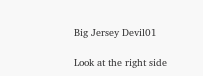Big Jersey Devil01

Look at the right side